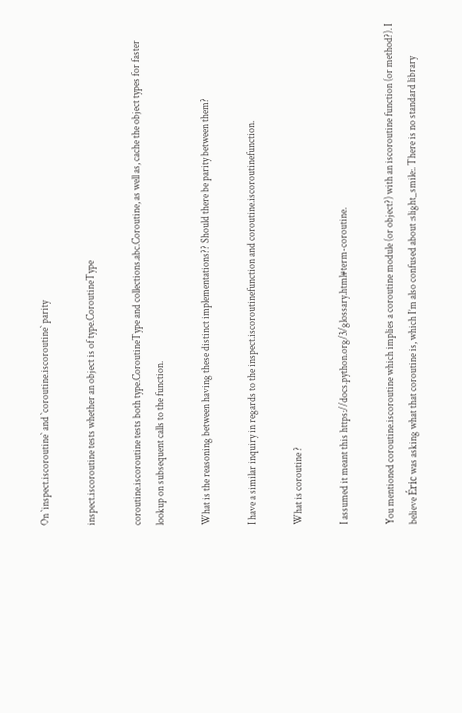On `inspect.iscoroutine` and `coroutine.iscoroutine` parity

inspect.iscoroutine tests whether an object is of type.CoroutineType

coroutine.iscoroutine tests both type.CoroutineType and collections.abc.Coroutine, as well as, cache the object types for faster lookup on subsequent calls to the function.

What is the reasoning between having these distinct implementations?? Should there be parity between them?

I have a similar inquiry in regards to the inspect.iscoroutinefunction and coroutine.iscoroutinefunction.

What is coroutine ?

I assumed it meant this https://docs.python.org/3/glossary.html#term-coroutine.

You mentioned coroutine.iscoroutine which implies a coroutine module (or object?) with an iscoroutine function (or method?). I believe Éric was asking what that coroutine is, which I’m also confused about :slight_smile:. There is no standard library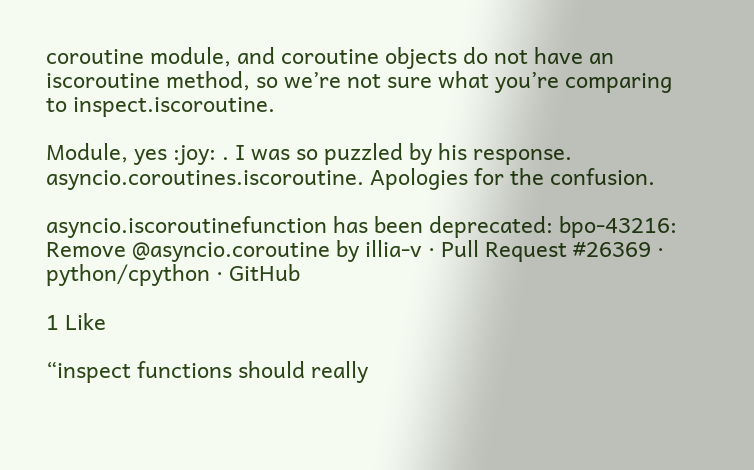coroutine module, and coroutine objects do not have an iscoroutine method, so we’re not sure what you’re comparing to inspect.iscoroutine.

Module, yes :joy: . I was so puzzled by his response. asyncio.coroutines.iscoroutine. Apologies for the confusion.

asyncio.iscoroutinefunction has been deprecated: bpo-43216: Remove @asyncio.coroutine by illia-v · Pull Request #26369 · python/cpython · GitHub

1 Like

“inspect functions should really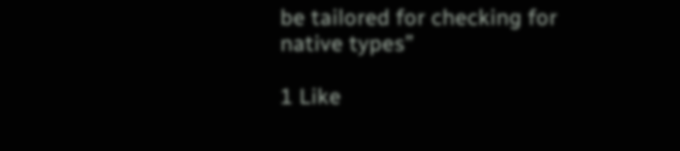be tailored for checking for native types”

1 Like